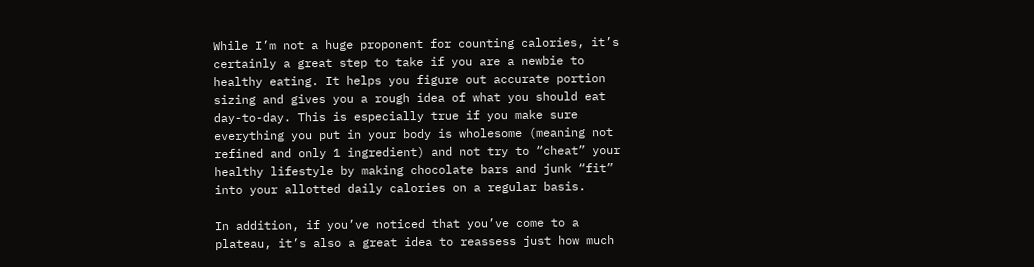While I’m not a huge proponent for counting calories, it’s certainly a great step to take if you are a newbie to healthy eating. It helps you figure out accurate portion sizing and gives you a rough idea of what you should eat day-to-day. This is especially true if you make sure everything you put in your body is wholesome (meaning not refined and only 1 ingredient) and not try to “cheat” your healthy lifestyle by making chocolate bars and junk “fit” into your allotted daily calories on a regular basis.

In addition, if you’ve noticed that you’ve come to a plateau, it’s also a great idea to reassess just how much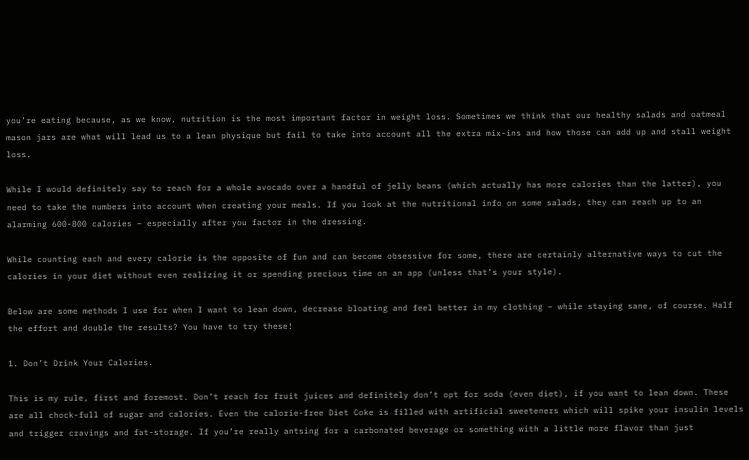you’re eating because, as we know, nutrition is the most important factor in weight loss. Sometimes we think that our healthy salads and oatmeal mason jars are what will lead us to a lean physique but fail to take into account all the extra mix-ins and how those can add up and stall weight loss.

While I would definitely say to reach for a whole avocado over a handful of jelly beans (which actually has more calories than the latter), you need to take the numbers into account when creating your meals. If you look at the nutritional info on some salads, they can reach up to an alarming 600-800 calories – especially after you factor in the dressing.

While counting each and every calorie is the opposite of fun and can become obsessive for some, there are certainly alternative ways to cut the calories in your diet without even realizing it or spending precious time on an app (unless that’s your style).

Below are some methods I use for when I want to lean down, decrease bloating and feel better in my clothing – while staying sane, of course. Half the effort and double the results? You have to try these!

1. Don’t Drink Your Calories.

This is my rule, first and foremost. Don’t reach for fruit juices and definitely don’t opt for soda (even diet), if you want to lean down. These are all chock-full of sugar and calories. Even the calorie-free Diet Coke is filled with artificial sweeteners which will spike your insulin levels and trigger cravings and fat-storage. If you’re really antsing for a carbonated beverage or something with a little more flavor than just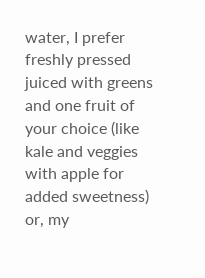water, I prefer freshly pressed juiced with greens and one fruit of your choice (like kale and veggies with apple for added sweetness)  or, my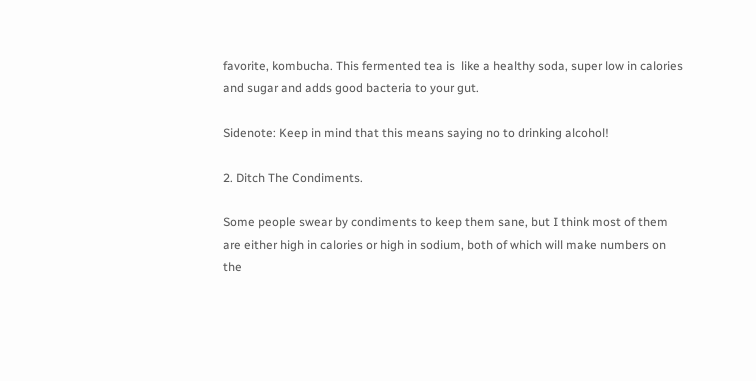favorite, kombucha. This fermented tea is  like a healthy soda, super low in calories and sugar and adds good bacteria to your gut.

Sidenote: Keep in mind that this means saying no to drinking alcohol!

2. Ditch The Condiments.

Some people swear by condiments to keep them sane, but I think most of them are either high in calories or high in sodium, both of which will make numbers on the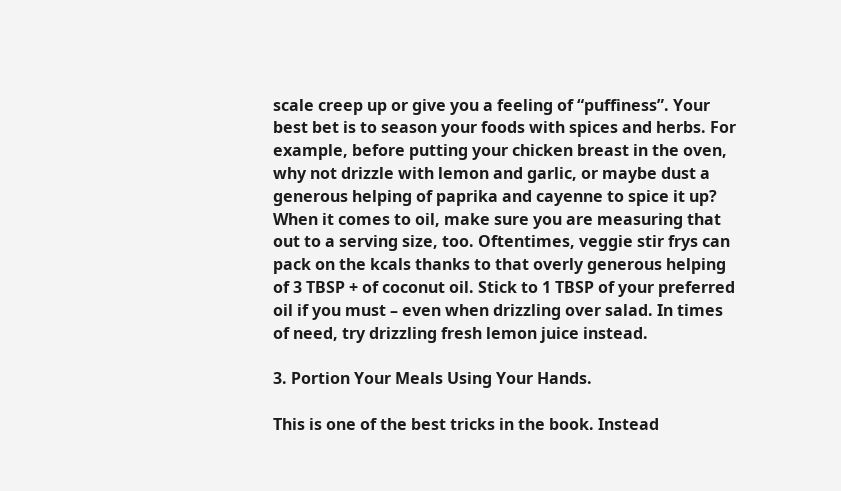scale creep up or give you a feeling of “puffiness”. Your best bet is to season your foods with spices and herbs. For example, before putting your chicken breast in the oven, why not drizzle with lemon and garlic, or maybe dust a generous helping of paprika and cayenne to spice it up? When it comes to oil, make sure you are measuring that out to a serving size, too. Oftentimes, veggie stir frys can pack on the kcals thanks to that overly generous helping of 3 TBSP + of coconut oil. Stick to 1 TBSP of your preferred oil if you must – even when drizzling over salad. In times of need, try drizzling fresh lemon juice instead.

3. Portion Your Meals Using Your Hands.

This is one of the best tricks in the book. Instead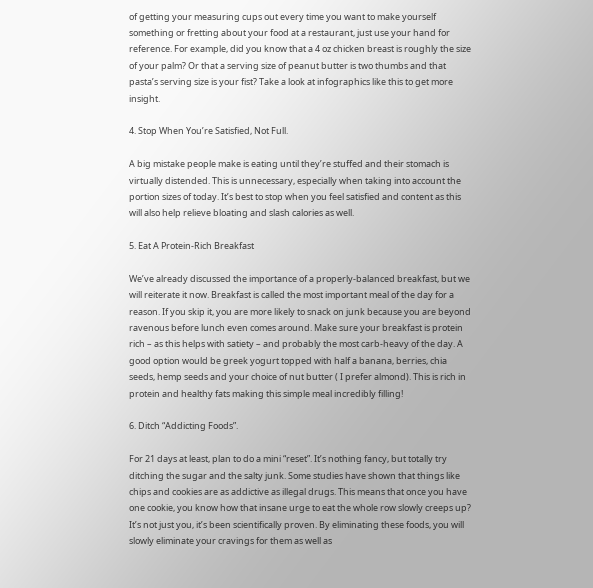of getting your measuring cups out every time you want to make yourself something or fretting about your food at a restaurant, just use your hand for reference. For example, did you know that a 4 oz chicken breast is roughly the size of your palm? Or that a serving size of peanut butter is two thumbs and that pasta’s serving size is your fist? Take a look at infographics like this to get more insight.

4. Stop When You’re Satisfied, Not Full.

A big mistake people make is eating until they’re stuffed and their stomach is virtually distended. This is unnecessary, especially when taking into account the portion sizes of today. It’s best to stop when you feel satisfied and content as this will also help relieve bloating and slash calories as well.

5. Eat A Protein-Rich Breakfast

We’ve already discussed the importance of a properly-balanced breakfast, but we will reiterate it now. Breakfast is called the most important meal of the day for a reason. If you skip it, you are more likely to snack on junk because you are beyond ravenous before lunch even comes around. Make sure your breakfast is protein rich – as this helps with satiety – and probably the most carb-heavy of the day. A good option would be greek yogurt topped with half a banana, berries, chia seeds, hemp seeds and your choice of nut butter ( I prefer almond). This is rich in protein and healthy fats making this simple meal incredibly filling!

6. Ditch “Addicting Foods”.

For 21 days at least, plan to do a mini “reset”. It’s nothing fancy, but totally try ditching the sugar and the salty junk. Some studies have shown that things like chips and cookies are as addictive as illegal drugs. This means that once you have one cookie, you know how that insane urge to eat the whole row slowly creeps up? It’s not just you, it’s been scientifically proven. By eliminating these foods, you will slowly eliminate your cravings for them as well as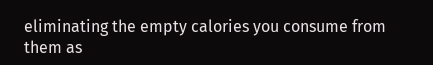eliminating the empty calories you consume from them as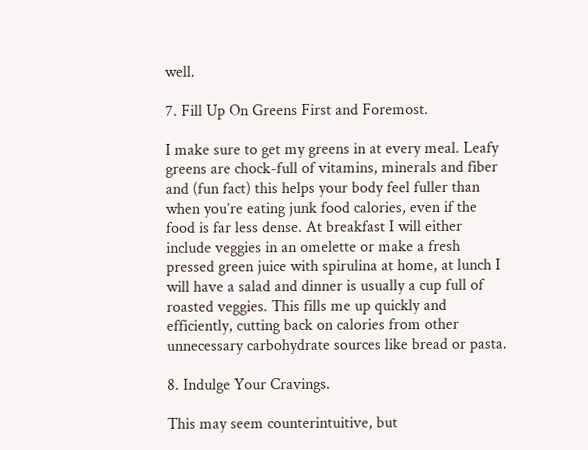well.

7. Fill Up On Greens First and Foremost.

I make sure to get my greens in at every meal. Leafy greens are chock-full of vitamins, minerals and fiber and (fun fact) this helps your body feel fuller than when you’re eating junk food calories, even if the food is far less dense. At breakfast I will either include veggies in an omelette or make a fresh pressed green juice with spirulina at home, at lunch I will have a salad and dinner is usually a cup full of roasted veggies. This fills me up quickly and efficiently, cutting back on calories from other unnecessary carbohydrate sources like bread or pasta.

8. Indulge Your Cravings.

This may seem counterintuitive, but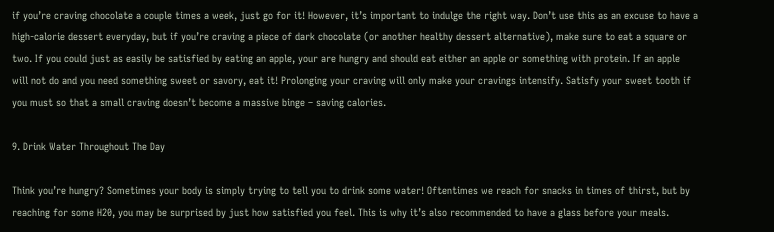if you’re craving chocolate a couple times a week, just go for it! However, it’s important to indulge the right way. Don’t use this as an excuse to have a high-calorie dessert everyday, but if you’re craving a piece of dark chocolate (or another healthy dessert alternative), make sure to eat a square or two. If you could just as easily be satisfied by eating an apple, your are hungry and should eat either an apple or something with protein. If an apple will not do and you need something sweet or savory, eat it! Prolonging your craving will only make your cravings intensify. Satisfy your sweet tooth if you must so that a small craving doesn’t become a massive binge – saving calories.

9. Drink Water Throughout The Day

Think you’re hungry? Sometimes your body is simply trying to tell you to drink some water! Oftentimes we reach for snacks in times of thirst, but by reaching for some H20, you may be surprised by just how satisfied you feel. This is why it’s also recommended to have a glass before your meals.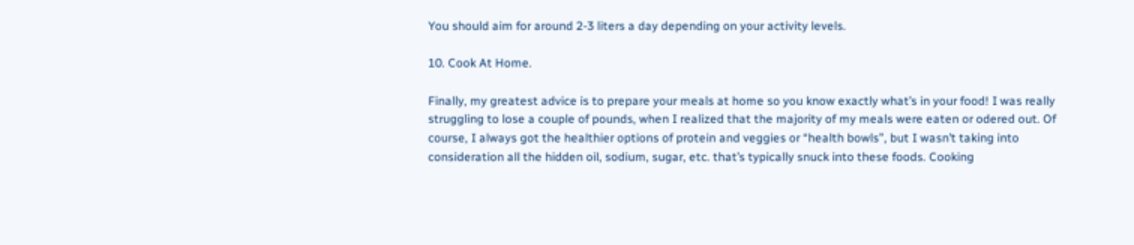You should aim for around 2-3 liters a day depending on your activity levels.

10. Cook At Home.

Finally, my greatest advice is to prepare your meals at home so you know exactly what’s in your food! I was really struggling to lose a couple of pounds, when I realized that the majority of my meals were eaten or odered out. Of course, I always got the healthier options of protein and veggies or “health bowls”, but I wasn’t taking into consideration all the hidden oil, sodium, sugar, etc. that’s typically snuck into these foods. Cooking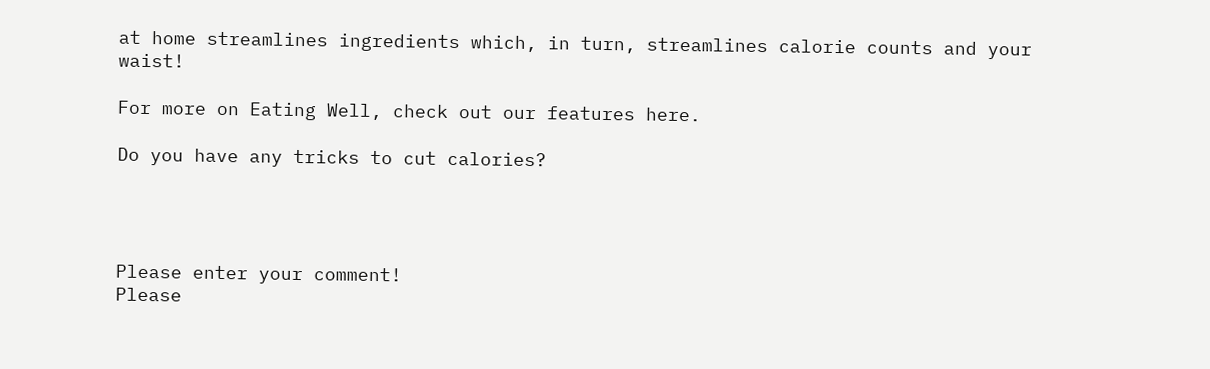at home streamlines ingredients which, in turn, streamlines calorie counts and your waist!

For more on Eating Well, check out our features here.

Do you have any tricks to cut calories?




Please enter your comment!
Please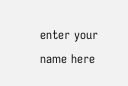enter your name here